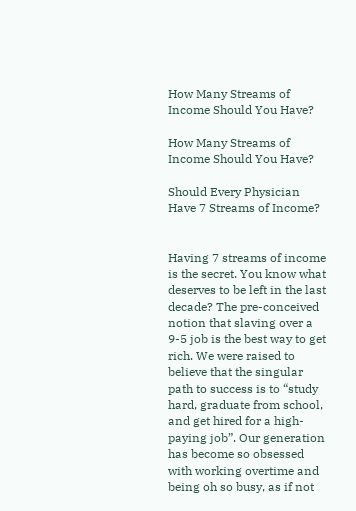How Many Streams of Income Should You Have?

How Many Streams of Income Should You Have?

Should Every Physician Have 7 Streams of Income?


Having 7 streams of income is the secret. You know what deserves to be left in the last decade? The pre-conceived notion that slaving over a 9-5 job is the best way to get rich. We were raised to believe that the singular path to success is to “study hard, graduate from school, and get hired for a high-paying job”. Our generation has become so obsessed with working overtime and being oh so busy, as if not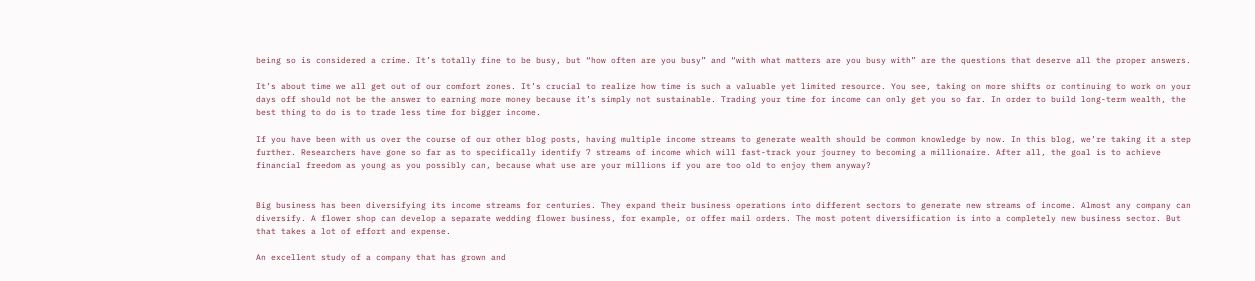being so is considered a crime. It’s totally fine to be busy, but “how often are you busy” and “with what matters are you busy with” are the questions that deserve all the proper answers.

It’s about time we all get out of our comfort zones. It’s crucial to realize how time is such a valuable yet limited resource. You see, taking on more shifts or continuing to work on your days off should not be the answer to earning more money because it’s simply not sustainable. Trading your time for income can only get you so far. In order to build long-term wealth, the best thing to do is to trade less time for bigger income.

If you have been with us over the course of our other blog posts, having multiple income streams to generate wealth should be common knowledge by now. In this blog, we’re taking it a step further. Researchers have gone so far as to specifically identify 7 streams of income which will fast-track your journey to becoming a millionaire. After all, the goal is to achieve financial freedom as young as you possibly can, because what use are your millions if you are too old to enjoy them anyway?


Big business has been diversifying its income streams for centuries. They expand their business operations into different sectors to generate new streams of income. Almost any company can diversify. A flower shop can develop a separate wedding flower business, for example, or offer mail orders. The most potent diversification is into a completely new business sector. But that takes a lot of effort and expense.

An excellent study of a company that has grown and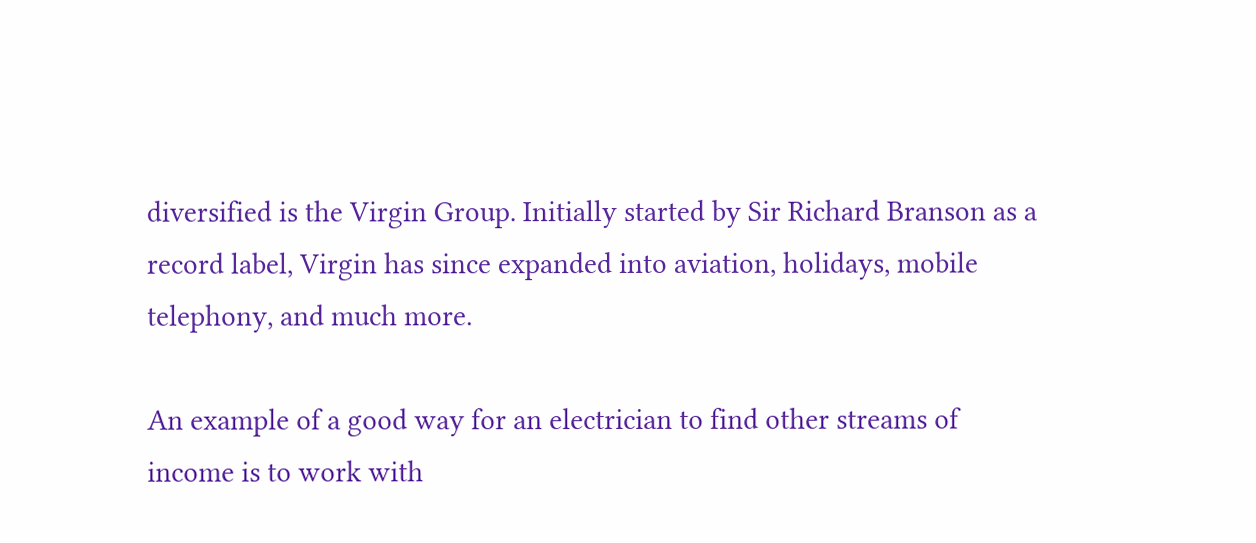diversified is the Virgin Group. Initially started by Sir Richard Branson as a record label, Virgin has since expanded into aviation, holidays, mobile telephony, and much more.

An example of a good way for an electrician to find other streams of income is to work with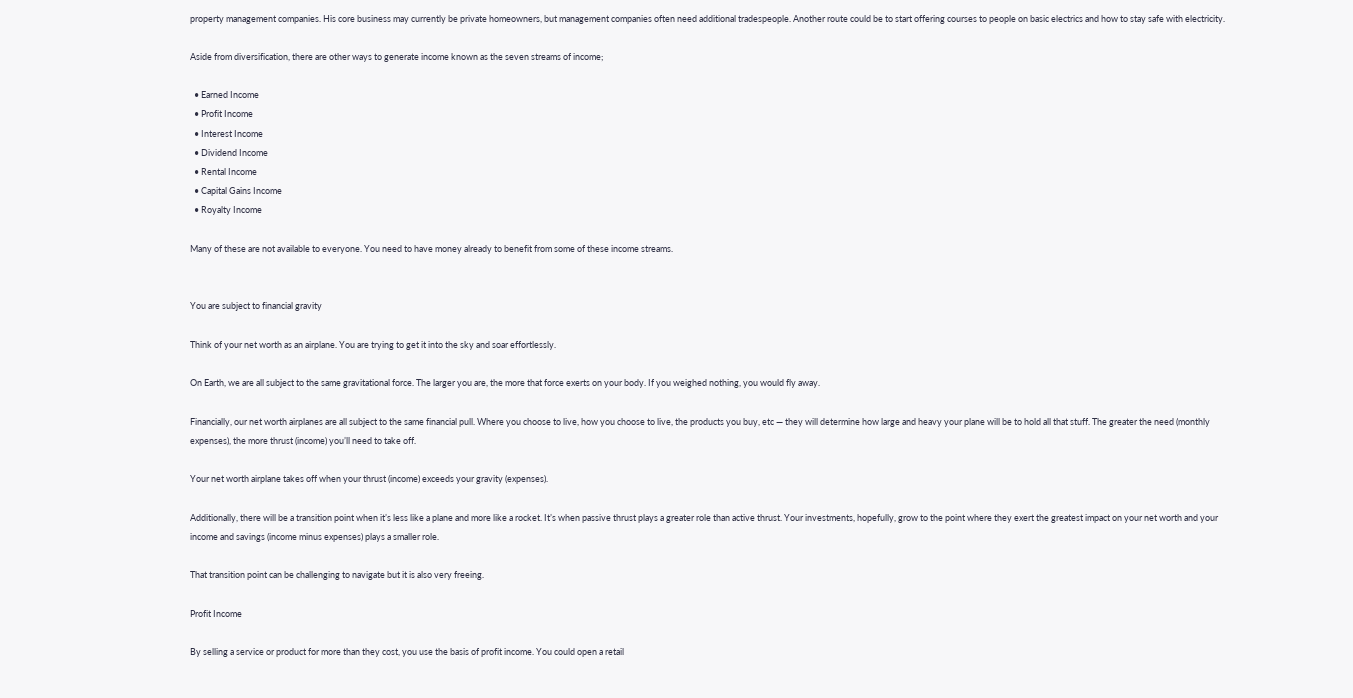property management companies. His core business may currently be private homeowners, but management companies often need additional tradespeople. Another route could be to start offering courses to people on basic electrics and how to stay safe with electricity.

Aside from diversification, there are other ways to generate income known as the seven streams of income;

  • Earned Income
  • Profit Income
  • Interest Income
  • Dividend Income
  • Rental Income
  • Capital Gains Income
  • Royalty Income

Many of these are not available to everyone. You need to have money already to benefit from some of these income streams.


You are subject to financial gravity

Think of your net worth as an airplane. You are trying to get it into the sky and soar effortlessly.

On Earth, we are all subject to the same gravitational force. The larger you are, the more that force exerts on your body. If you weighed nothing, you would fly away.

Financially, our net worth airplanes are all subject to the same financial pull. Where you choose to live, how you choose to live, the products you buy, etc — they will determine how large and heavy your plane will be to hold all that stuff. The greater the need (monthly expenses), the more thrust (income) you’ll need to take off.

Your net worth airplane takes off when your thrust (income) exceeds your gravity (expenses).

Additionally, there will be a transition point when it’s less like a plane and more like a rocket. It’s when passive thrust plays a greater role than active thrust. Your investments, hopefully, grow to the point where they exert the greatest impact on your net worth and your income and savings (income minus expenses) plays a smaller role.

That transition point can be challenging to navigate but it is also very freeing.

Profit Income

By selling a service or product for more than they cost, you use the basis of profit income. You could open a retail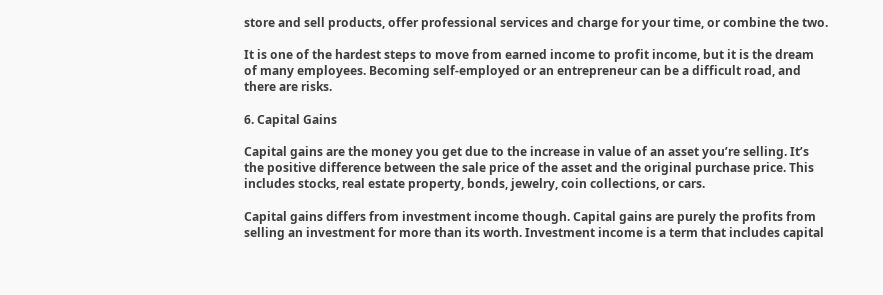store and sell products, offer professional services and charge for your time, or combine the two.

It is one of the hardest steps to move from earned income to profit income, but it is the dream of many employees. Becoming self-employed or an entrepreneur can be a difficult road, and there are risks.

6. Capital Gains

Capital gains are the money you get due to the increase in value of an asset you’re selling. It’s the positive difference between the sale price of the asset and the original purchase price. This includes stocks, real estate property, bonds, jewelry, coin collections, or cars.

Capital gains differs from investment income though. Capital gains are purely the profits from selling an investment for more than its worth. Investment income is a term that includes capital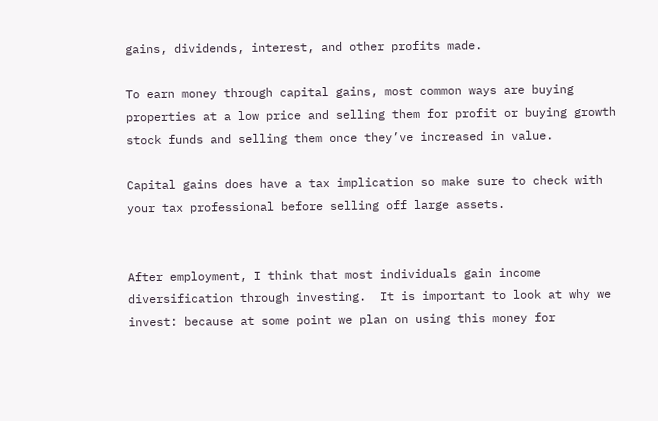gains, dividends, interest, and other profits made.

To earn money through capital gains, most common ways are buying properties at a low price and selling them for profit or buying growth stock funds and selling them once they’ve increased in value.

Capital gains does have a tax implication so make sure to check with your tax professional before selling off large assets.


After employment, I think that most individuals gain income diversification through investing.  It is important to look at why we invest: because at some point we plan on using this money for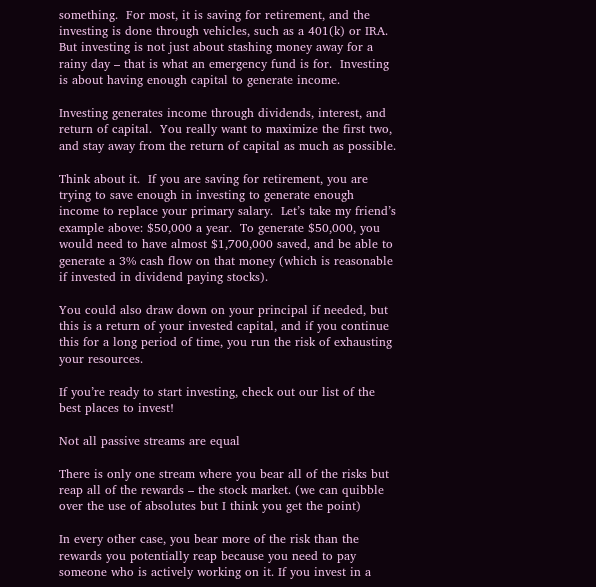something.  For most, it is saving for retirement, and the investing is done through vehicles, such as a 401(k) or IRA.  But investing is not just about stashing money away for a rainy day – that is what an emergency fund is for.  Investing is about having enough capital to generate income.

Investing generates income through dividends, interest, and return of capital.  You really want to maximize the first two, and stay away from the return of capital as much as possible.

Think about it.  If you are saving for retirement, you are trying to save enough in investing to generate enough income to replace your primary salary.  Let’s take my friend’s example above: $50,000 a year.  To generate $50,000, you would need to have almost $1,700,000 saved, and be able to generate a 3% cash flow on that money (which is reasonable if invested in dividend paying stocks).

You could also draw down on your principal if needed, but this is a return of your invested capital, and if you continue this for a long period of time, you run the risk of exhausting your resources.

If you’re ready to start investing, check out our list of the best places to invest!

Not all passive streams are equal

There is only one stream where you bear all of the risks but reap all of the rewards – the stock market. (we can quibble over the use of absolutes but I think you get the point)

In every other case, you bear more of the risk than the rewards you potentially reap because you need to pay someone who is actively working on it. If you invest in a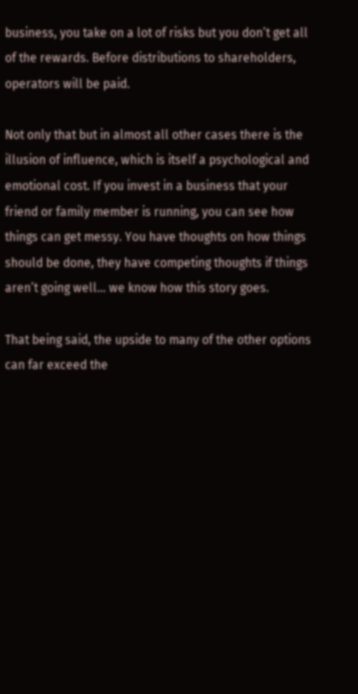business, you take on a lot of risks but you don’t get all of the rewards. Before distributions to shareholders, operators will be paid.

Not only that but in almost all other cases there is the illusion of influence, which is itself a psychological and emotional cost. If you invest in a business that your friend or family member is running, you can see how things can get messy. You have thoughts on how things should be done, they have competing thoughts if things aren’t going well… we know how this story goes.

That being said, the upside to many of the other options can far exceed the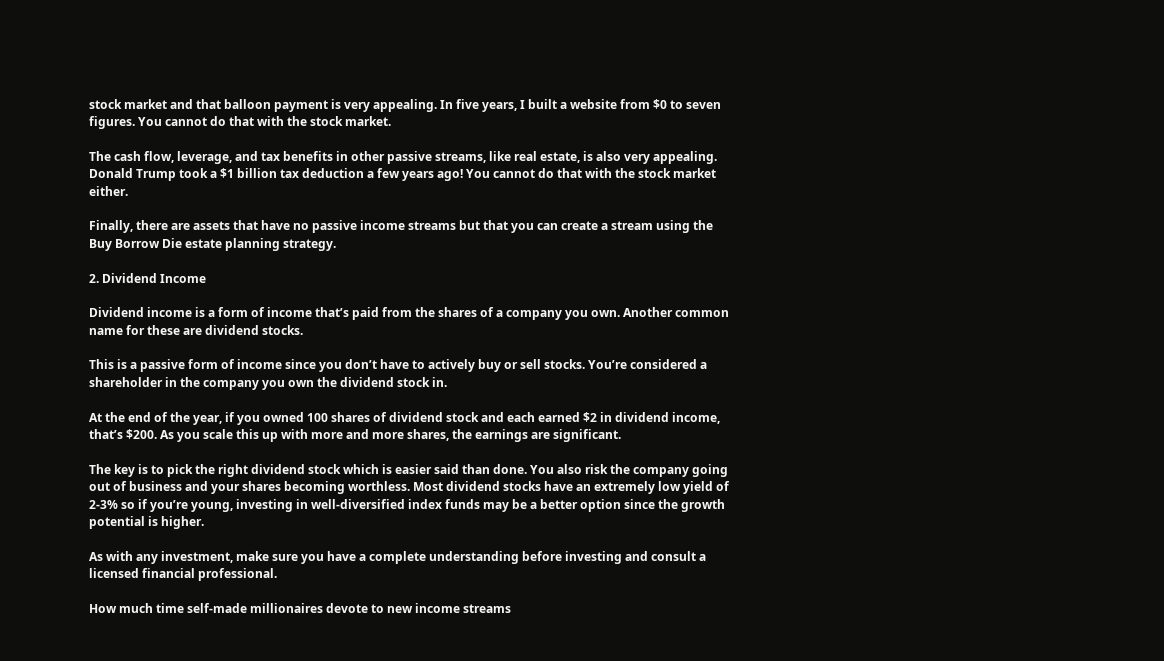stock market and that balloon payment is very appealing. In five years, I built a website from $0 to seven figures. You cannot do that with the stock market.

The cash flow, leverage, and tax benefits in other passive streams, like real estate, is also very appealing. Donald Trump took a $1 billion tax deduction a few years ago! You cannot do that with the stock market either.

Finally, there are assets that have no passive income streams but that you can create a stream using the Buy Borrow Die estate planning strategy.

2. Dividend Income

Dividend income is a form of income that’s paid from the shares of a company you own. Another common name for these are dividend stocks.

This is a passive form of income since you don’t have to actively buy or sell stocks. You’re considered a shareholder in the company you own the dividend stock in.

At the end of the year, if you owned 100 shares of dividend stock and each earned $2 in dividend income, that’s $200. As you scale this up with more and more shares, the earnings are significant.

The key is to pick the right dividend stock which is easier said than done. You also risk the company going out of business and your shares becoming worthless. Most dividend stocks have an extremely low yield of 2-3% so if you’re young, investing in well-diversified index funds may be a better option since the growth potential is higher.

As with any investment, make sure you have a complete understanding before investing and consult a licensed financial professional.

How much time self-made millionaires devote to new income streams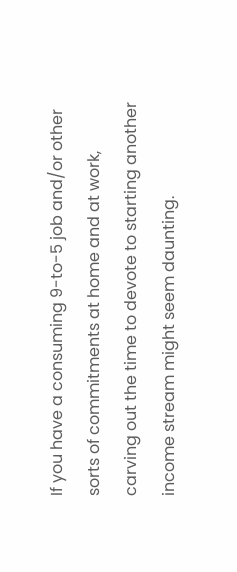If you have a consuming 9-to-5 job and/or other sorts of commitments at home and at work, carving out the time to devote to starting another income stream might seem daunting.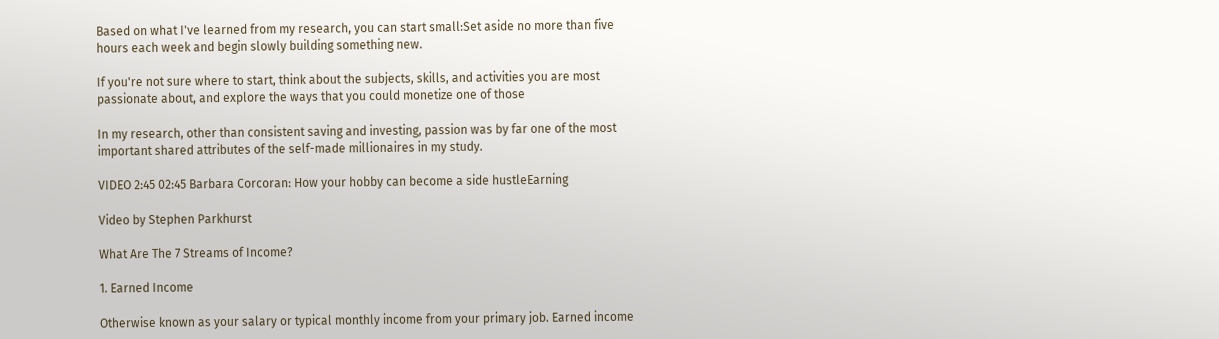Based on what I've learned from my research, you can start small:Set aside no more than five hours each week and begin slowly building something new.

If you're not sure where to start, think about the subjects, skills, and activities you are most passionate about, and explore the ways that you could monetize one of those

In my research, other than consistent saving and investing, passion was by far one of the most important shared attributes of the self-made millionaires in my study.

VIDEO 2:45 02:45 Barbara Corcoran: How your hobby can become a side hustleEarning

Video by Stephen Parkhurst

What Are The 7 Streams of Income?

1. Earned Income

Otherwise known as your salary or typical monthly income from your primary job. Earned income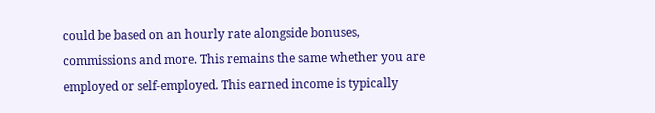could be based on an hourly rate alongside bonuses, commissions and more. This remains the same whether you are employed or self-employed. This earned income is typically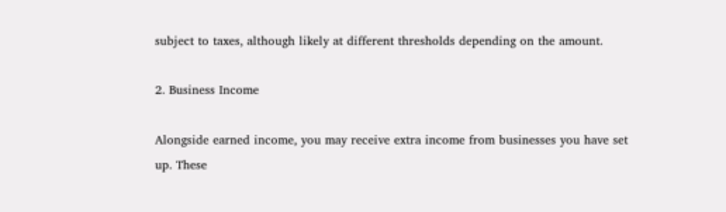subject to taxes, although likely at different thresholds depending on the amount.

2. Business Income

Alongside earned income, you may receive extra income from businesses you have set up. These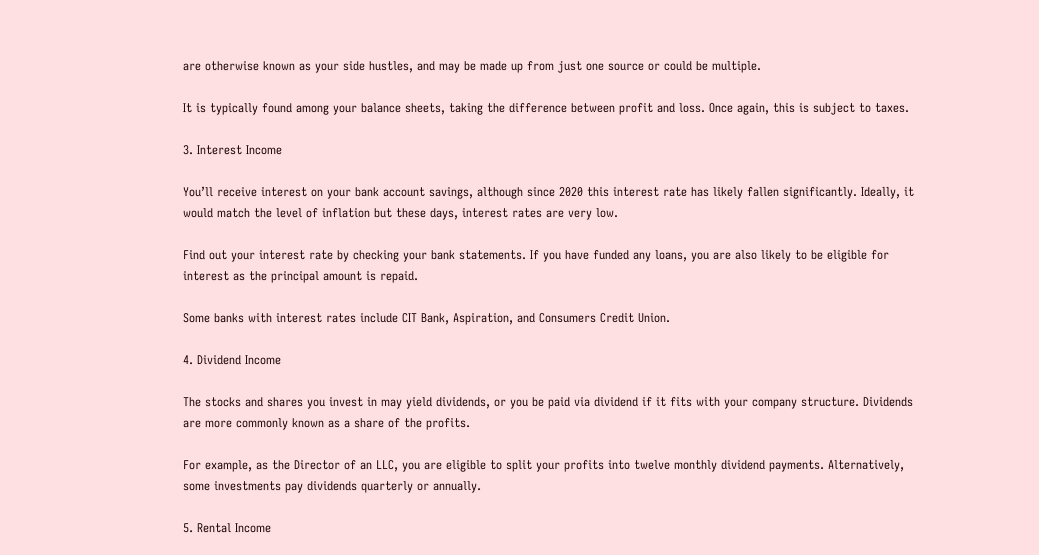are otherwise known as your side hustles, and may be made up from just one source or could be multiple.

It is typically found among your balance sheets, taking the difference between profit and loss. Once again, this is subject to taxes.

3. Interest Income

You’ll receive interest on your bank account savings, although since 2020 this interest rate has likely fallen significantly. Ideally, it would match the level of inflation but these days, interest rates are very low.

Find out your interest rate by checking your bank statements. If you have funded any loans, you are also likely to be eligible for interest as the principal amount is repaid.

Some banks with interest rates include CIT Bank, Aspiration, and Consumers Credit Union.

4. Dividend Income

The stocks and shares you invest in may yield dividends, or you be paid via dividend if it fits with your company structure. Dividends are more commonly known as a share of the profits.

For example, as the Director of an LLC, you are eligible to split your profits into twelve monthly dividend payments. Alternatively, some investments pay dividends quarterly or annually.

5. Rental Income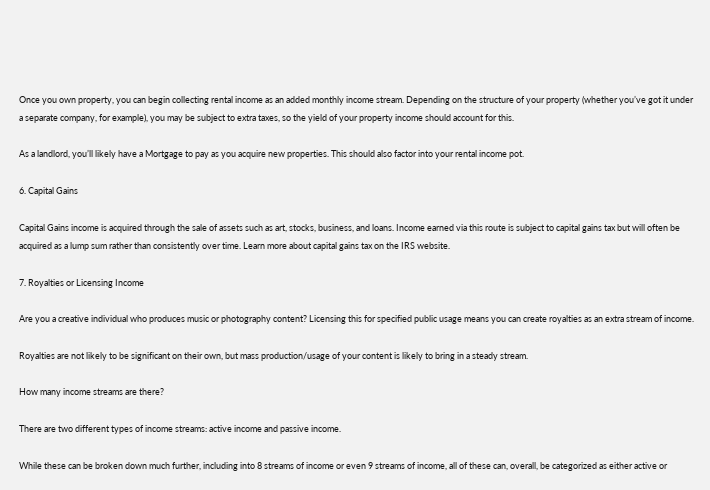Once you own property, you can begin collecting rental income as an added monthly income stream. Depending on the structure of your property (whether you’ve got it under a separate company, for example), you may be subject to extra taxes, so the yield of your property income should account for this.

As a landlord, you’ll likely have a Mortgage to pay as you acquire new properties. This should also factor into your rental income pot.

6. Capital Gains

Capital Gains income is acquired through the sale of assets such as art, stocks, business, and loans. Income earned via this route is subject to capital gains tax but will often be acquired as a lump sum rather than consistently over time. Learn more about capital gains tax on the IRS website.

7. Royalties or Licensing Income

Are you a creative individual who produces music or photography content? Licensing this for specified public usage means you can create royalties as an extra stream of income.

Royalties are not likely to be significant on their own, but mass production/usage of your content is likely to bring in a steady stream.

How many income streams are there?

There are two different types of income streams: active income and passive income.

While these can be broken down much further, including into 8 streams of income or even 9 streams of income, all of these can, overall, be categorized as either active or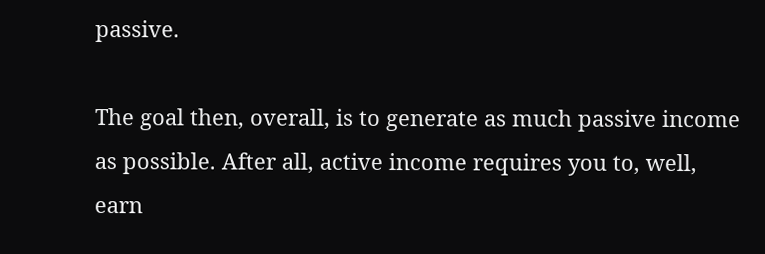passive.

The goal then, overall, is to generate as much passive income as possible. After all, active income requires you to, well, earn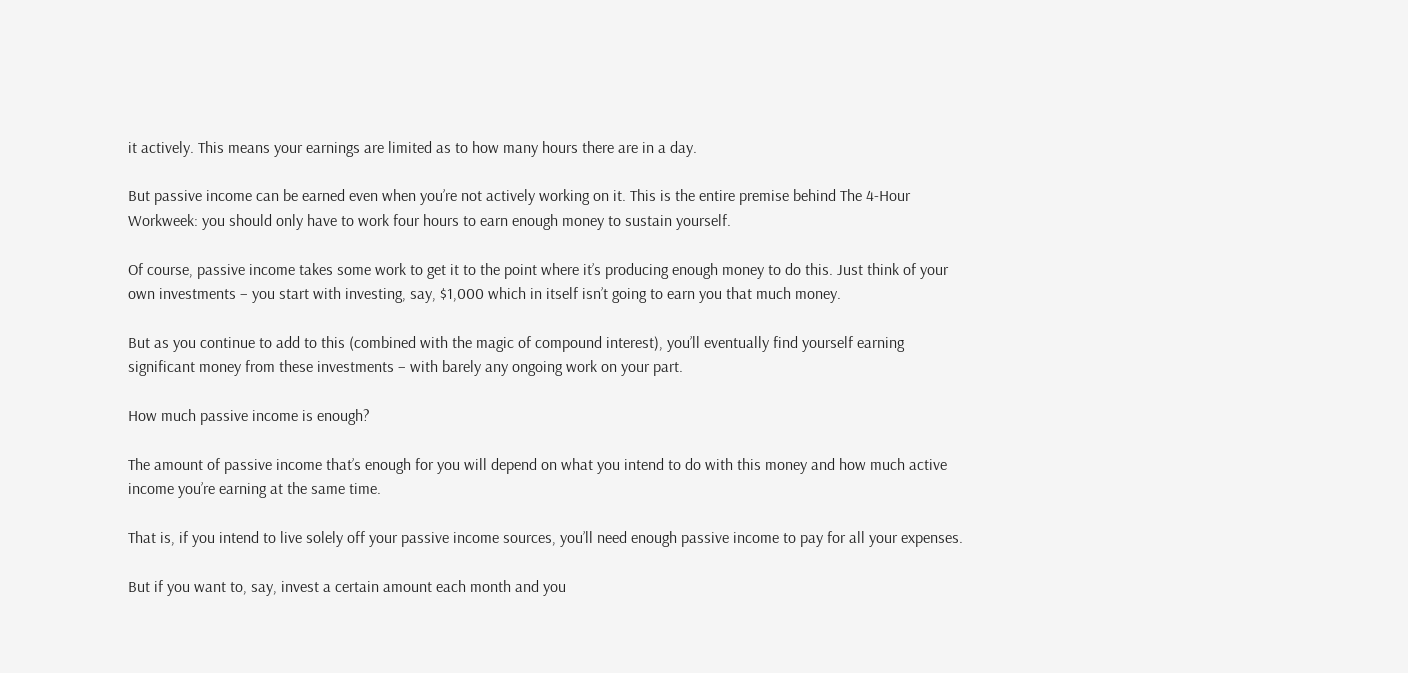it actively. This means your earnings are limited as to how many hours there are in a day.

But passive income can be earned even when you’re not actively working on it. This is the entire premise behind The 4-Hour Workweek: you should only have to work four hours to earn enough money to sustain yourself.

Of course, passive income takes some work to get it to the point where it’s producing enough money to do this. Just think of your own investments – you start with investing, say, $1,000 which in itself isn’t going to earn you that much money.

But as you continue to add to this (combined with the magic of compound interest), you’ll eventually find yourself earning significant money from these investments – with barely any ongoing work on your part.

How much passive income is enough?

The amount of passive income that’s enough for you will depend on what you intend to do with this money and how much active income you’re earning at the same time.

That is, if you intend to live solely off your passive income sources, you’ll need enough passive income to pay for all your expenses.

But if you want to, say, invest a certain amount each month and you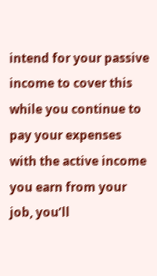intend for your passive income to cover this while you continue to pay your expenses with the active income you earn from your job, you’ll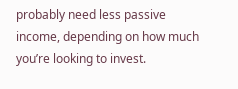probably need less passive income, depending on how much you’re looking to invest.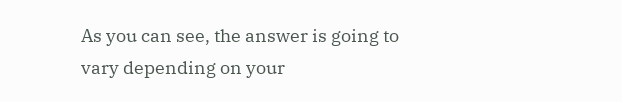As you can see, the answer is going to vary depending on your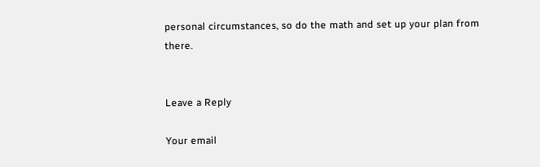personal circumstances, so do the math and set up your plan from there.


Leave a Reply

Your email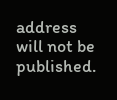address will not be published.